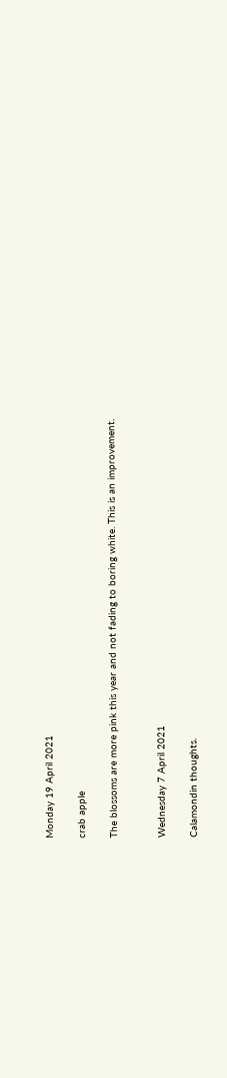Monday 19 April 2021

crab apple

The blossoms are more pink this year and not fading to boring white. This is an improvement.


Wednesday 7 April 2021

Calamondin thoughts.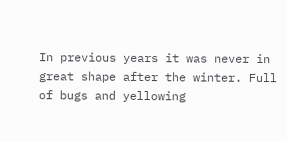In previous years it was never in great shape after the winter. Full of bugs and yellowing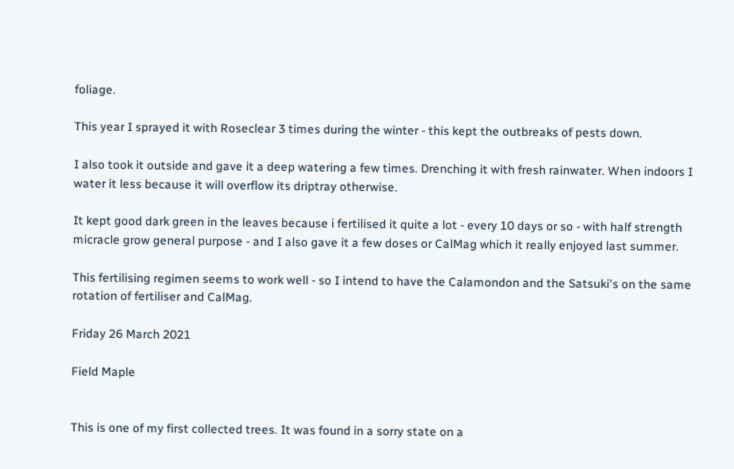foliage.

This year I sprayed it with Roseclear 3 times during the winter - this kept the outbreaks of pests down.

I also took it outside and gave it a deep watering a few times. Drenching it with fresh rainwater. When indoors I water it less because it will overflow its driptray otherwise.

It kept good dark green in the leaves because i fertilised it quite a lot - every 10 days or so - with half strength micracle grow general purpose - and I also gave it a few doses or CalMag which it really enjoyed last summer.

This fertilising regimen seems to work well - so I intend to have the Calamondon and the Satsuki's on the same rotation of fertiliser and CalMag.

Friday 26 March 2021

Field Maple


This is one of my first collected trees. It was found in a sorry state on a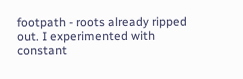footpath - roots already ripped out. I experimented with constant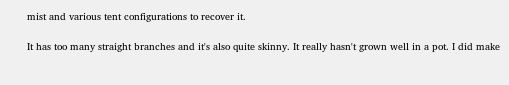mist and various tent configurations to recover it.

It has too many straight branches and it's also quite skinny. It really hasn't grown well in a pot. I did make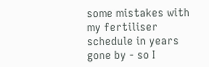some mistakes with my fertiliser schedule in years gone by - so I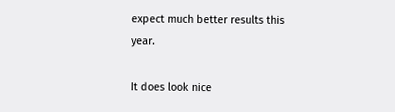expect much better results this year.

It does look nice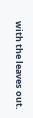with the leaves out.